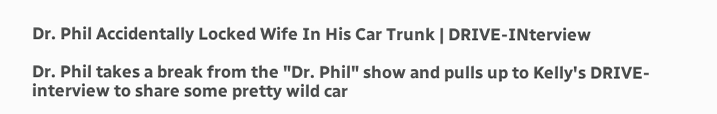Dr. Phil Accidentally Locked Wife In His Car Trunk | DRIVE-INterview

Dr. Phil takes a break from the "Dr. Phil" show and pulls up to Kelly's DRIVE-interview to share some pretty wild car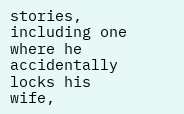stories, including one where he accidentally locks his wife,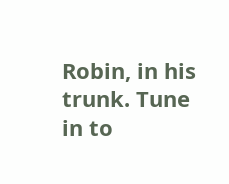Robin, in his trunk. Tune in to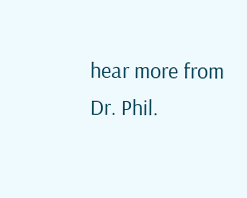hear more from Dr. Phil.